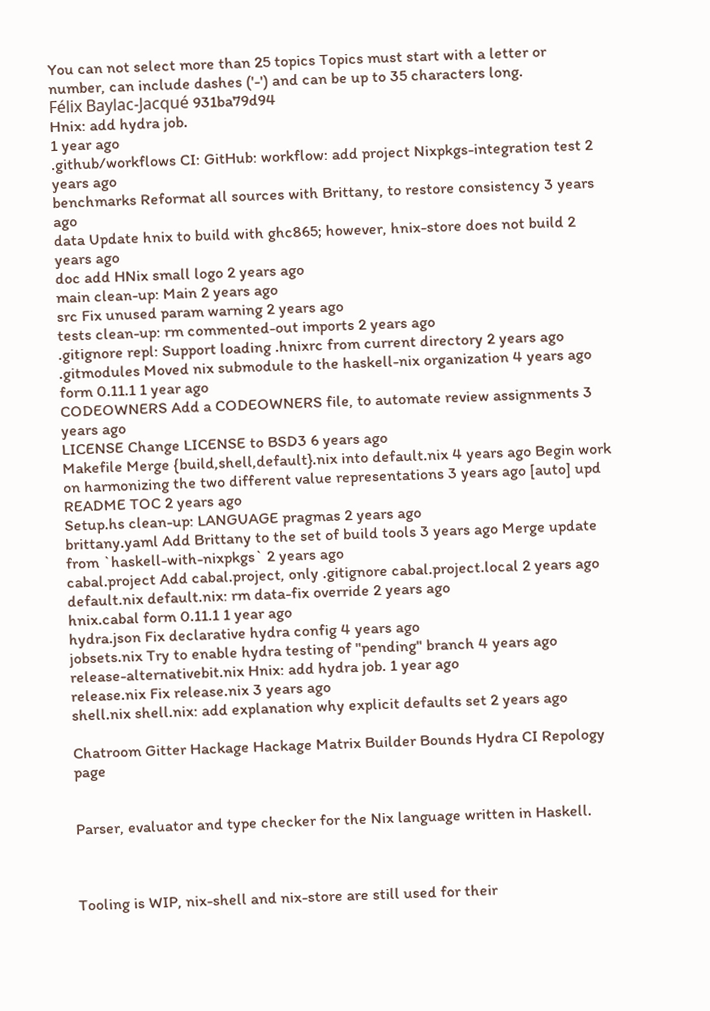You can not select more than 25 topics Topics must start with a letter or number, can include dashes ('-') and can be up to 35 characters long.
Félix Baylac-Jacqué 931ba79d94
Hnix: add hydra job.
1 year ago
.github/workflows CI: GitHub: workflow: add project Nixpkgs-integration test 2 years ago
benchmarks Reformat all sources with Brittany, to restore consistency 3 years ago
data Update hnix to build with ghc865; however, hnix-store does not build 2 years ago
doc add HNix small logo 2 years ago
main clean-up: Main 2 years ago
src Fix unused param warning 2 years ago
tests clean-up: rm commented-out imports 2 years ago
.gitignore repl: Support loading .hnixrc from current directory 2 years ago
.gitmodules Moved nix submodule to the haskell-nix organization 4 years ago form 0.11.1 1 year ago
CODEOWNERS Add a CODEOWNERS file, to automate review assignments 3 years ago
LICENSE Change LICENSE to BSD3 6 years ago
Makefile Merge {build,shell,default}.nix into default.nix 4 years ago Begin work on harmonizing the two different value representations 3 years ago [auto] upd README TOC 2 years ago
Setup.hs clean-up: LANGUAGE pragmas 2 years ago
brittany.yaml Add Brittany to the set of build tools 3 years ago Merge update from `haskell-with-nixpkgs` 2 years ago
cabal.project Add cabal.project, only .gitignore cabal.project.local 2 years ago
default.nix default.nix: rm data-fix override 2 years ago
hnix.cabal form 0.11.1 1 year ago
hydra.json Fix declarative hydra config 4 years ago
jobsets.nix Try to enable hydra testing of "pending" branch 4 years ago
release-alternativebit.nix Hnix: add hydra job. 1 year ago
release.nix Fix release.nix 3 years ago
shell.nix shell.nix: add explanation why explicit defaults set 2 years ago

Chatroom Gitter Hackage Hackage Matrix Builder Bounds Hydra CI Repology page


Parser, evaluator and type checker for the Nix language written in Haskell.



Tooling is WIP, nix-shell and nix-store are still used for their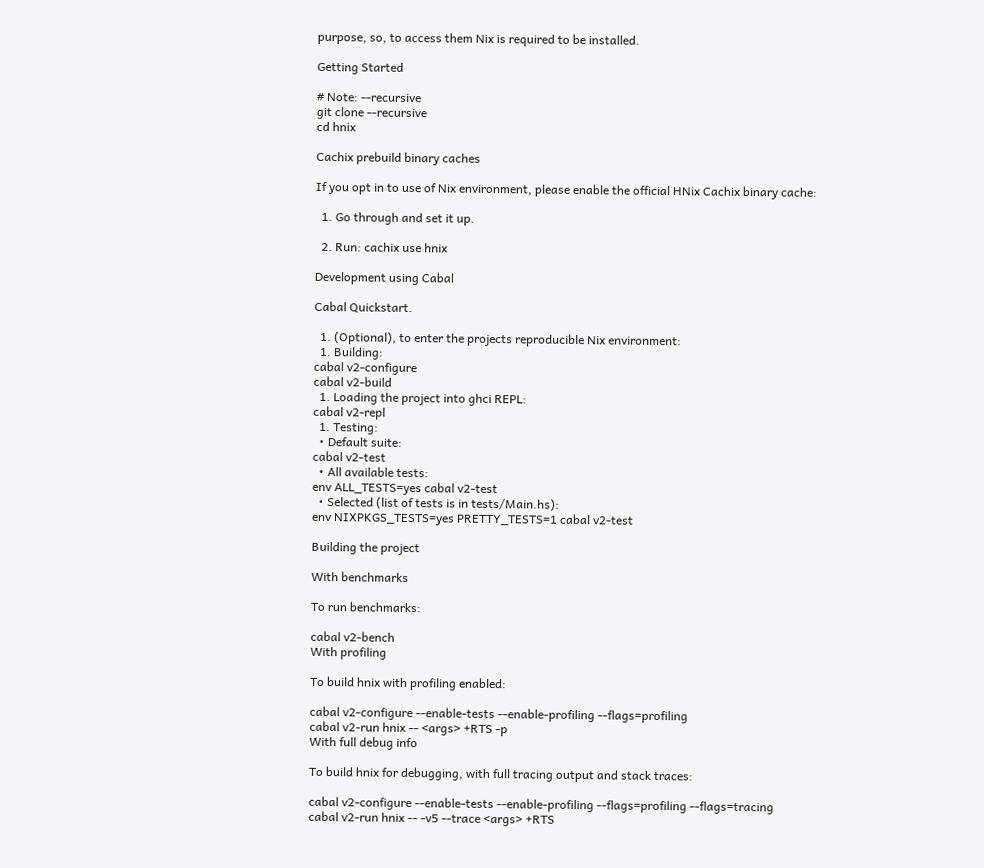purpose, so, to access them Nix is required to be installed.

Getting Started

# Note: --recursive
git clone --recursive
cd hnix

Cachix prebuild binary caches

If you opt in to use of Nix environment, please enable the official HNix Cachix binary cache:

  1. Go through and set it up.

  2. Run: cachix use hnix

Development using Cabal

Cabal Quickstart.

  1. (Optional), to enter the projects reproducible Nix environment:
  1. Building:
cabal v2-configure
cabal v2-build
  1. Loading the project into ghci REPL:
cabal v2-repl
  1. Testing:
  • Default suite:
cabal v2-test
  • All available tests:
env ALL_TESTS=yes cabal v2-test
  • Selected (list of tests is in tests/Main.hs):
env NIXPKGS_TESTS=yes PRETTY_TESTS=1 cabal v2-test

Building the project

With benchmarks

To run benchmarks:

cabal v2-bench
With profiling

To build hnix with profiling enabled:

cabal v2-configure --enable-tests --enable-profiling --flags=profiling
cabal v2-run hnix -- <args> +RTS -p
With full debug info

To build hnix for debugging, with full tracing output and stack traces:

cabal v2-configure --enable-tests --enable-profiling --flags=profiling --flags=tracing
cabal v2-run hnix -- -v5 --trace <args> +RTS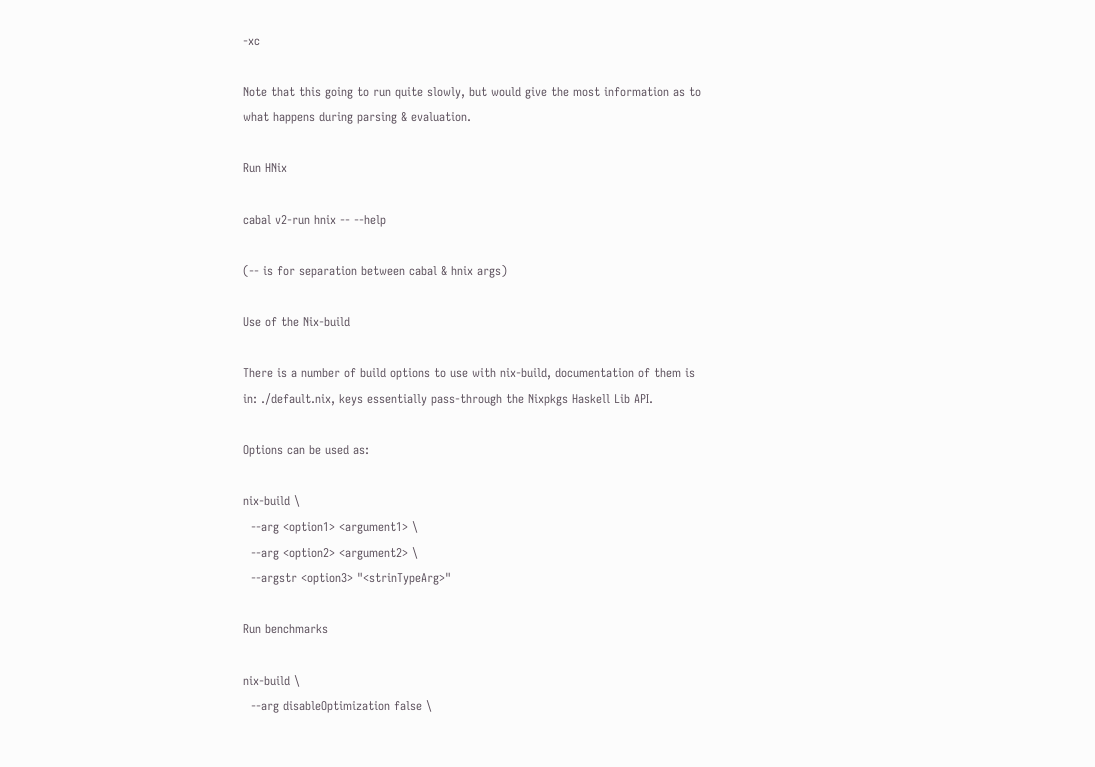-xc

Note that this going to run quite slowly, but would give the most information as to what happens during parsing & evaluation.

Run HNix

cabal v2-run hnix -- --help

(-- is for separation between cabal & hnix args)

Use of the Nix-build

There is a number of build options to use with nix-build, documentation of them is in: ./default.nix, keys essentially pass-through the Nixpkgs Haskell Lib API.

Options can be used as:

nix-build \
  --arg <option1> <argument1> \
  --arg <option2> <argument2> \
  --argstr <option3> "<strinTypeArg>"

Run benchmarks

nix-build \
  --arg disableOptimization false \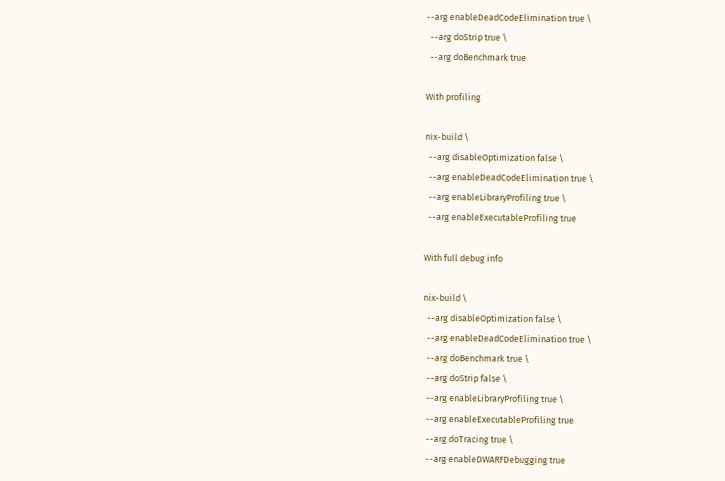--arg enableDeadCodeElimination true \
  --arg doStrip true \
  --arg doBenchmark true

With profiling

nix-build \
  --arg disableOptimization false \
  --arg enableDeadCodeElimination true \
  --arg enableLibraryProfiling true \
  --arg enableExecutableProfiling true

With full debug info

nix-build \
  --arg disableOptimization false \
  --arg enableDeadCodeElimination true \
  --arg doBenchmark true \
  --arg doStrip false \
  --arg enableLibraryProfiling true \
  --arg enableExecutableProfiling true
  --arg doTracing true \
  --arg enableDWARFDebugging true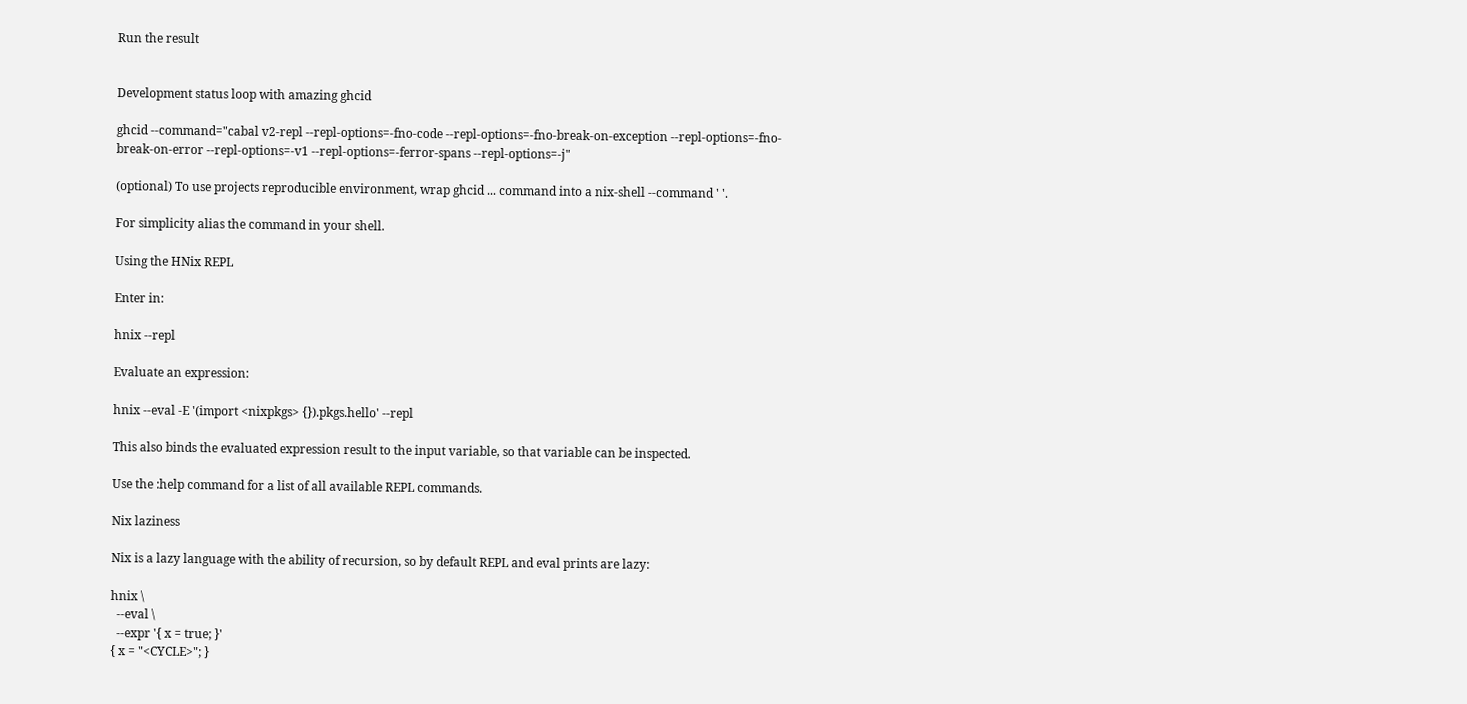Run the result


Development status loop with amazing ghcid

ghcid --command="cabal v2-repl --repl-options=-fno-code --repl-options=-fno-break-on-exception --repl-options=-fno-break-on-error --repl-options=-v1 --repl-options=-ferror-spans --repl-options=-j"

(optional) To use projects reproducible environment, wrap ghcid ... command into a nix-shell --command ' '.

For simplicity alias the command in your shell.

Using the HNix REPL

Enter in:

hnix --repl

Evaluate an expression:

hnix --eval -E '(import <nixpkgs> {}).pkgs.hello' --repl

This also binds the evaluated expression result to the input variable, so that variable can be inspected.

Use the :help command for a list of all available REPL commands.

Nix laziness

Nix is a lazy language with the ability of recursion, so by default REPL and eval prints are lazy:

hnix \
  --eval \
  --expr '{ x = true; }'
{ x = "<CYCLE>"; }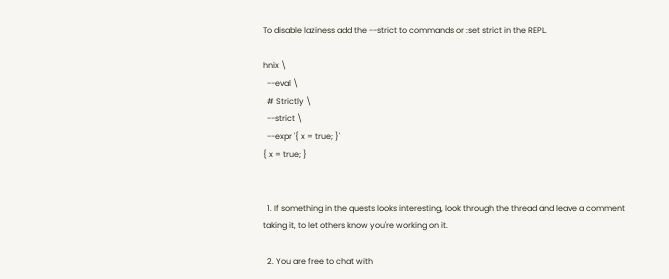To disable laziness add the --strict to commands or :set strict in the REPL.

hnix \
  --eval \
  # Strictly \
  --strict \
  --expr '{ x = true; }'
{ x = true; }


  1. If something in the quests looks interesting, look through the thread and leave a comment taking it, to let others know you're working on it.

  2. You are free to chat with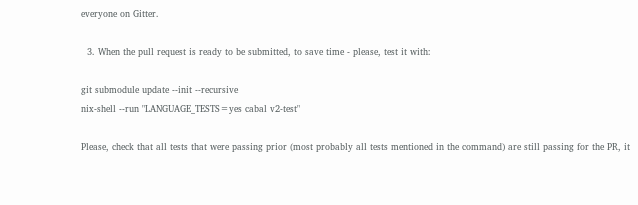everyone on Gitter.

  3. When the pull request is ready to be submitted, to save time - please, test it with:

git submodule update --init --recursive
nix-shell --run "LANGUAGE_TESTS=yes cabal v2-test"

Please, check that all tests that were passing prior (most probably all tests mentioned in the command) are still passing for the PR, it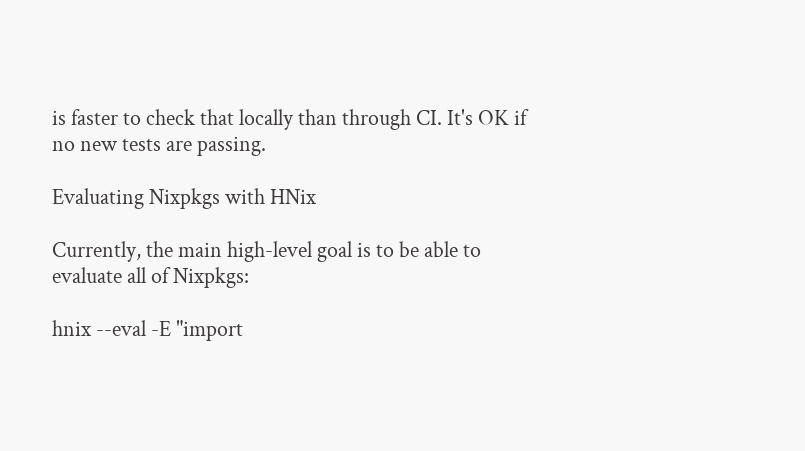is faster to check that locally than through CI. It's OK if no new tests are passing.

Evaluating Nixpkgs with HNix

Currently, the main high-level goal is to be able to evaluate all of Nixpkgs:

hnix --eval -E "import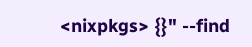<nixpkgs> {}" --find